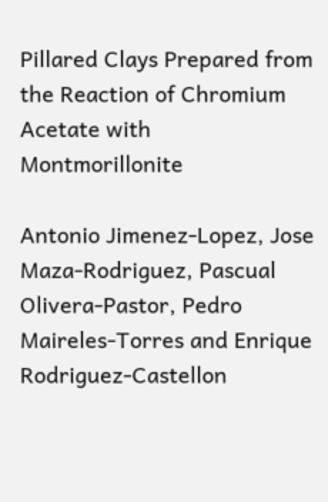Pillared Clays Prepared from the Reaction of Chromium Acetate with Montmorillonite

Antonio Jimenez-Lopez, Jose Maza-Rodriguez, Pascual Olivera-Pastor, Pedro Maireles-Torres and Enrique Rodriguez-Castellon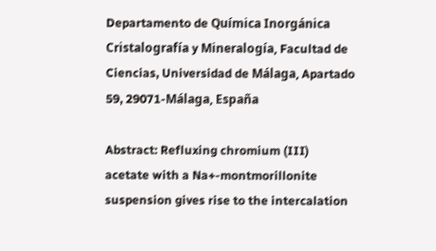Departamento de Química Inorgánica Cristalografía y Mineralogía, Facultad de Ciencias, Universidad de Málaga, Apartado 59, 29071-Málaga, España

Abstract: Refluxing chromium (III) acetate with a Na+-montmorillonite suspension gives rise to the intercalation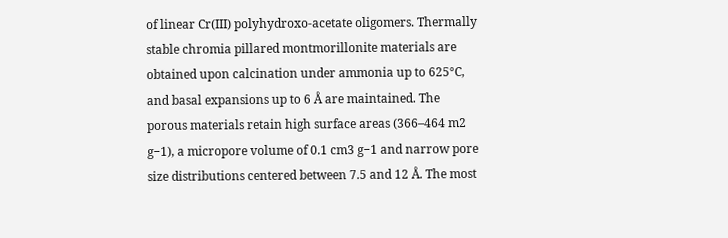of linear Cr(III) polyhydroxo-acetate oligomers. Thermally stable chromia pillared montmorillonite materials are obtained upon calcination under ammonia up to 625°C, and basal expansions up to 6 Å are maintained. The porous materials retain high surface areas (366–464 m2 g−1), a micropore volume of 0.1 cm3 g−1 and narrow pore size distributions centered between 7.5 and 12 Å. The most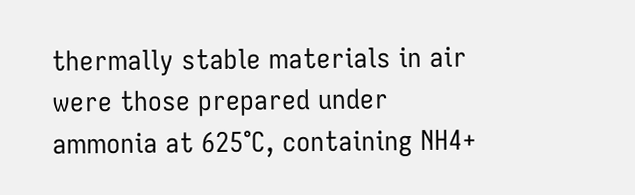thermally stable materials in air were those prepared under ammonia at 625°C, containing NH4+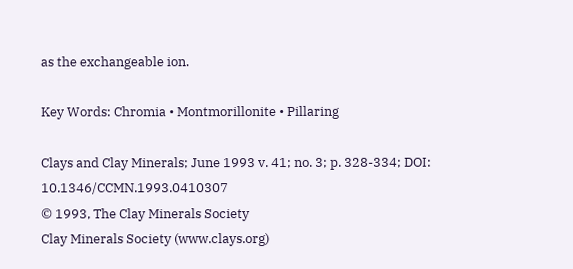as the exchangeable ion.

Key Words: Chromia • Montmorillonite • Pillaring

Clays and Clay Minerals; June 1993 v. 41; no. 3; p. 328-334; DOI: 10.1346/CCMN.1993.0410307
© 1993, The Clay Minerals Society
Clay Minerals Society (www.clays.org)